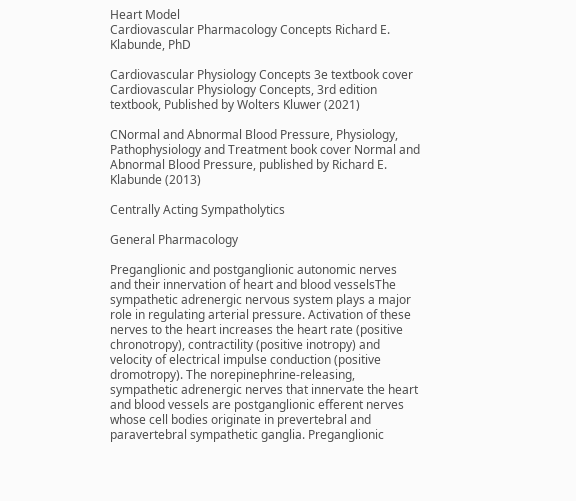Heart Model
Cardiovascular Pharmacology Concepts Richard E. Klabunde, PhD

Cardiovascular Physiology Concepts 3e textbook cover Cardiovascular Physiology Concepts, 3rd edition textbook, Published by Wolters Kluwer (2021)

CNormal and Abnormal Blood Pressure, Physiology, Pathophysiology and Treatment book cover Normal and Abnormal Blood Pressure, published by Richard E. Klabunde (2013)

Centrally Acting Sympatholytics

General Pharmacology

Preganglionic and postganglionic autonomic nerves and their innervation of heart and blood vesselsThe sympathetic adrenergic nervous system plays a major role in regulating arterial pressure. Activation of these nerves to the heart increases the heart rate (positive chronotropy), contractility (positive inotropy) and velocity of electrical impulse conduction (positive dromotropy). The norepinephrine-releasing, sympathetic adrenergic nerves that innervate the heart and blood vessels are postganglionic efferent nerves whose cell bodies originate in prevertebral and paravertebral sympathetic ganglia. Preganglionic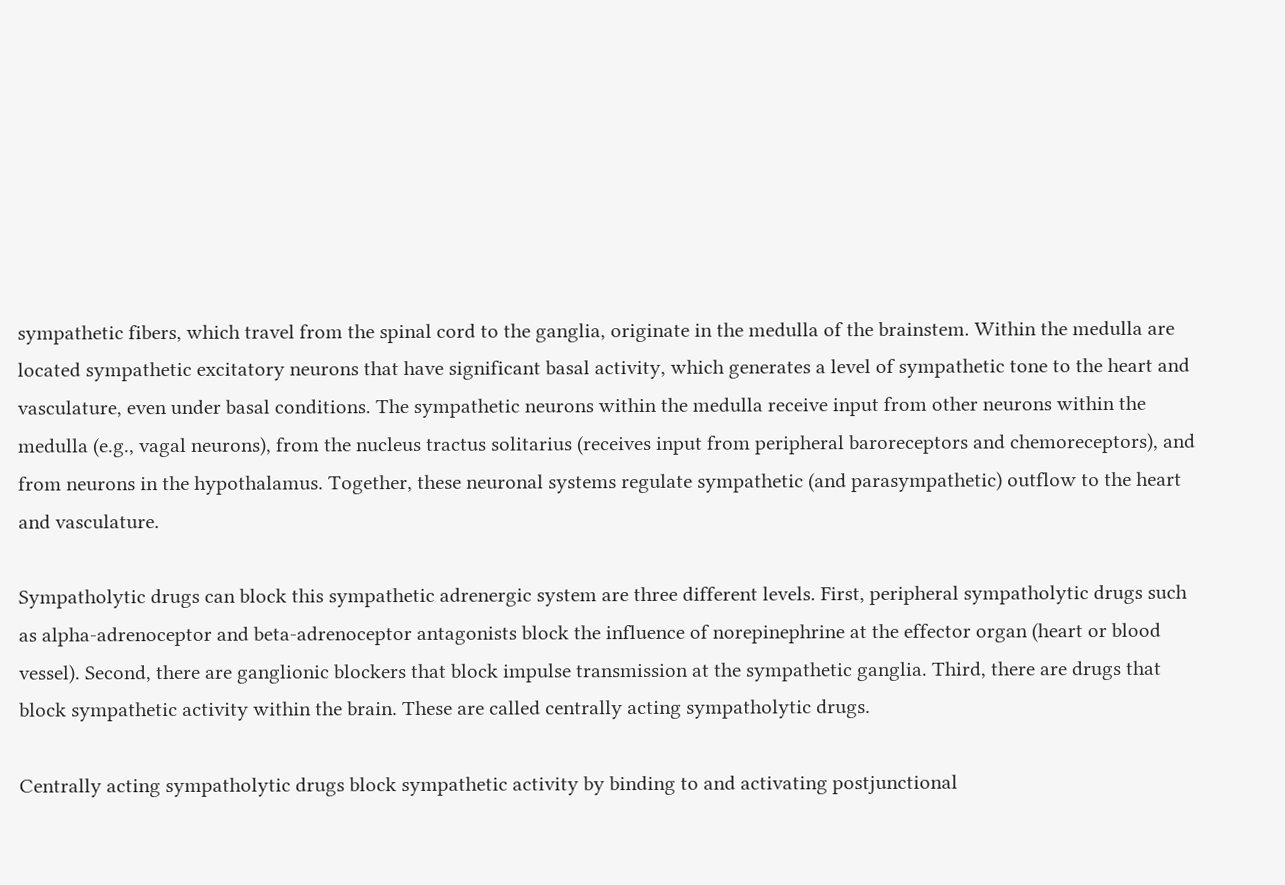sympathetic fibers, which travel from the spinal cord to the ganglia, originate in the medulla of the brainstem. Within the medulla are located sympathetic excitatory neurons that have significant basal activity, which generates a level of sympathetic tone to the heart and vasculature, even under basal conditions. The sympathetic neurons within the medulla receive input from other neurons within the medulla (e.g., vagal neurons), from the nucleus tractus solitarius (receives input from peripheral baroreceptors and chemoreceptors), and from neurons in the hypothalamus. Together, these neuronal systems regulate sympathetic (and parasympathetic) outflow to the heart and vasculature.

Sympatholytic drugs can block this sympathetic adrenergic system are three different levels. First, peripheral sympatholytic drugs such as alpha-adrenoceptor and beta-adrenoceptor antagonists block the influence of norepinephrine at the effector organ (heart or blood vessel). Second, there are ganglionic blockers that block impulse transmission at the sympathetic ganglia. Third, there are drugs that block sympathetic activity within the brain. These are called centrally acting sympatholytic drugs.

Centrally acting sympatholytic drugs block sympathetic activity by binding to and activating postjunctional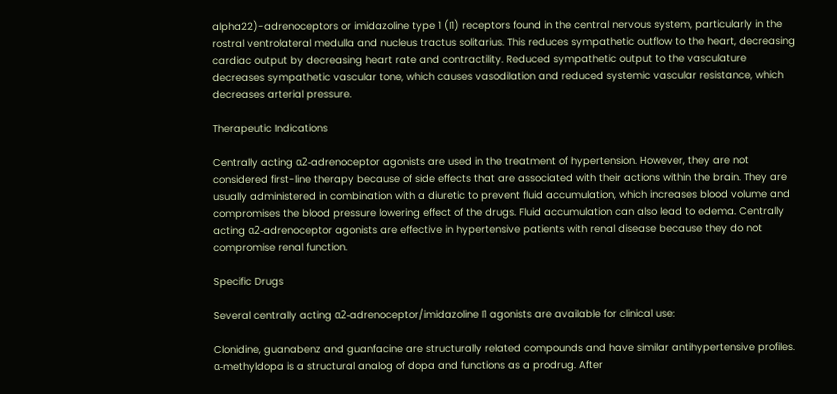alpha22)-adrenoceptors or imidazoline type 1 (I1) receptors found in the central nervous system, particularly in the rostral ventrolateral medulla and nucleus tractus solitarius. This reduces sympathetic outflow to the heart, decreasing cardiac output by decreasing heart rate and contractility. Reduced sympathetic output to the vasculature decreases sympathetic vascular tone, which causes vasodilation and reduced systemic vascular resistance, which decreases arterial pressure.

Therapeutic Indications

Centrally acting α2-adrenoceptor agonists are used in the treatment of hypertension. However, they are not considered first-line therapy because of side effects that are associated with their actions within the brain. They are usually administered in combination with a diuretic to prevent fluid accumulation, which increases blood volume and compromises the blood pressure lowering effect of the drugs. Fluid accumulation can also lead to edema. Centrally acting α2-adrenoceptor agonists are effective in hypertensive patients with renal disease because they do not compromise renal function.

Specific Drugs

Several centrally acting α2-adrenoceptor/imidazoline I1 agonists are available for clinical use:

Clonidine, guanabenz and guanfacine are structurally related compounds and have similar antihypertensive profiles. α-methyldopa is a structural analog of dopa and functions as a prodrug. After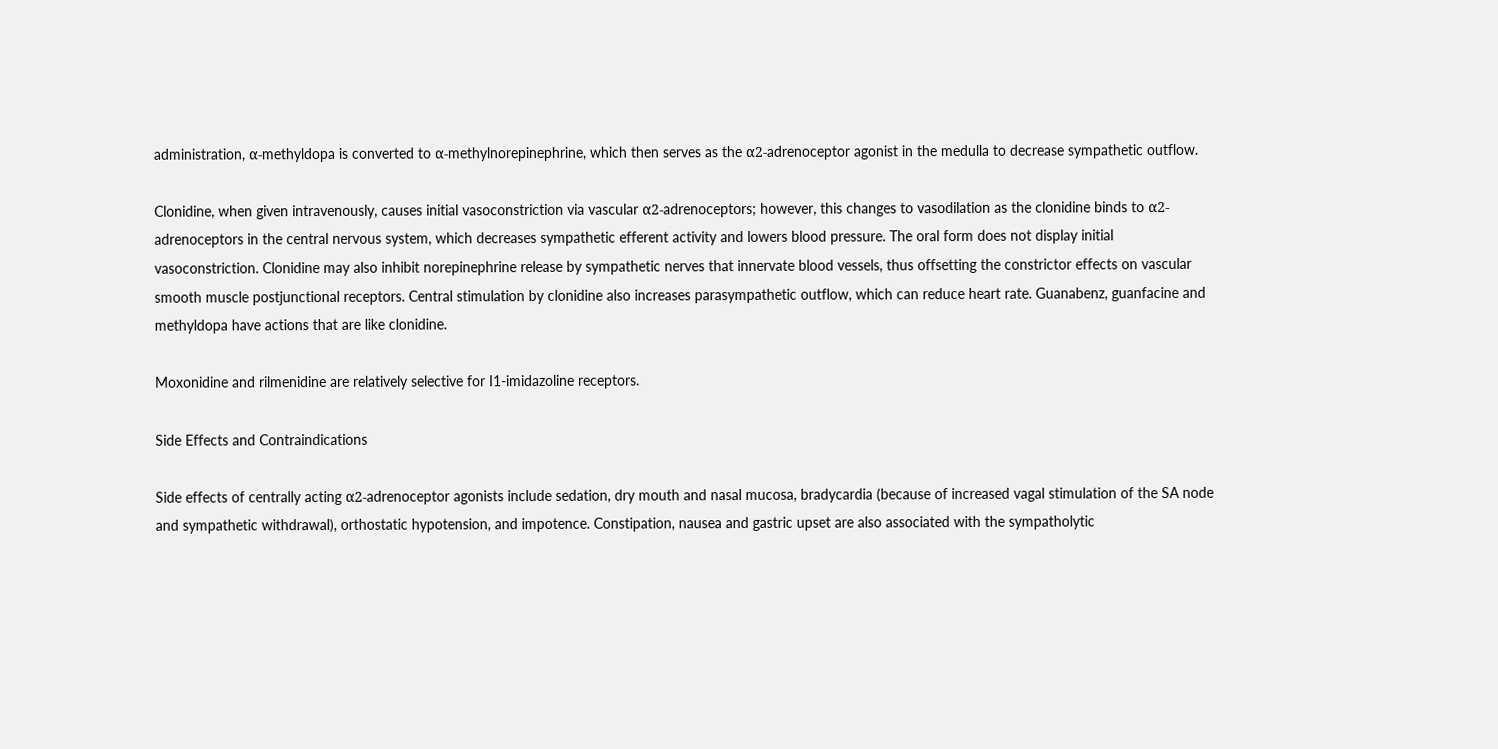administration, α-methyldopa is converted to α-methylnorepinephrine, which then serves as the α2-adrenoceptor agonist in the medulla to decrease sympathetic outflow.

Clonidine, when given intravenously, causes initial vasoconstriction via vascular α2-adrenoceptors; however, this changes to vasodilation as the clonidine binds to α2-adrenoceptors in the central nervous system, which decreases sympathetic efferent activity and lowers blood pressure. The oral form does not display initial vasoconstriction. Clonidine may also inhibit norepinephrine release by sympathetic nerves that innervate blood vessels, thus offsetting the constrictor effects on vascular smooth muscle postjunctional receptors. Central stimulation by clonidine also increases parasympathetic outflow, which can reduce heart rate. Guanabenz, guanfacine and methyldopa have actions that are like clonidine.

Moxonidine and rilmenidine are relatively selective for I1-imidazoline receptors.

Side Effects and Contraindications

Side effects of centrally acting α2-adrenoceptor agonists include sedation, dry mouth and nasal mucosa, bradycardia (because of increased vagal stimulation of the SA node and sympathetic withdrawal), orthostatic hypotension, and impotence. Constipation, nausea and gastric upset are also associated with the sympatholytic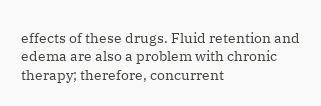effects of these drugs. Fluid retention and edema are also a problem with chronic therapy; therefore, concurrent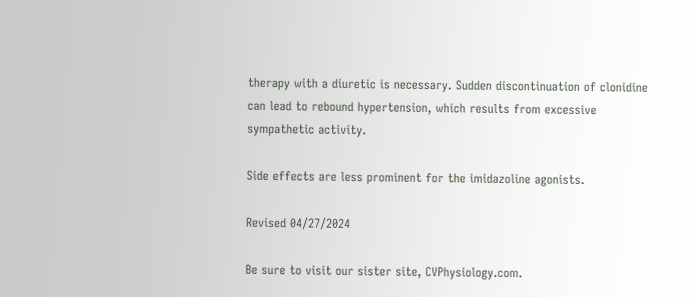therapy with a diuretic is necessary. Sudden discontinuation of clonidine can lead to rebound hypertension, which results from excessive sympathetic activity.

Side effects are less prominent for the imidazoline agonists.

Revised 04/27/2024

Be sure to visit our sister site, CVPhysiology.com.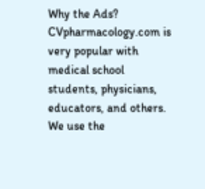Why the Ads? CVpharmacology.com is very popular with medical school students, physicians, educators, and others. We use the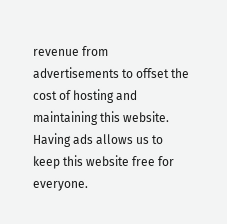revenue from advertisements to offset the cost of hosting and maintaining this website. Having ads allows us to keep this website free for everyone.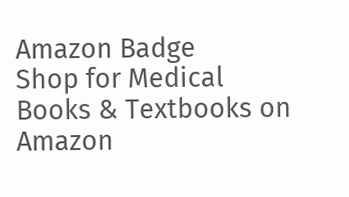Amazon Badge
Shop for Medical Books & Textbooks on Amazon